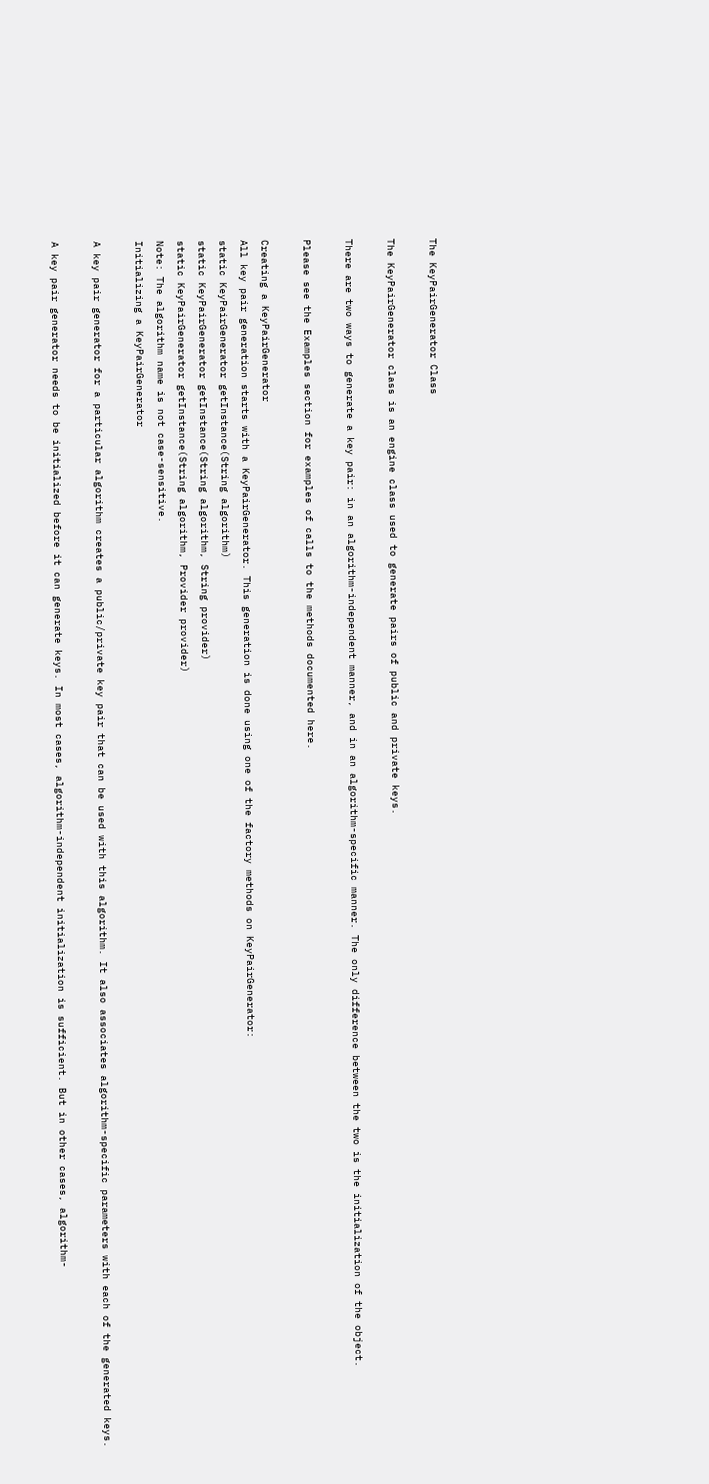The KeyPairGenerator Class

The KeyPairGenerator class is an engine class used to generate pairs of public and private keys.

There are two ways to generate a key pair: in an algorithm-independent manner, and in an algorithm-specific manner. The only difference between the two is the initialization of the object.

Please see the Examples section for examples of calls to the methods documented here.

Creating a KeyPairGenerator
All key pair generation starts with a KeyPairGenerator. This generation is done using one of the factory methods on KeyPairGenerator:
static KeyPairGenerator getInstance(String algorithm)
static KeyPairGenerator getInstance(String algorithm, String provider)
static KeyPairGenerator getInstance(String algorithm, Provider provider)
Note: The algorithm name is not case-sensitive.
Initializing a KeyPairGenerator

A key pair generator for a particular algorithm creates a public/private key pair that can be used with this algorithm. It also associates algorithm-specific parameters with each of the generated keys.

A key pair generator needs to be initialized before it can generate keys. In most cases, algorithm-independent initialization is sufficient. But in other cases, algorithm-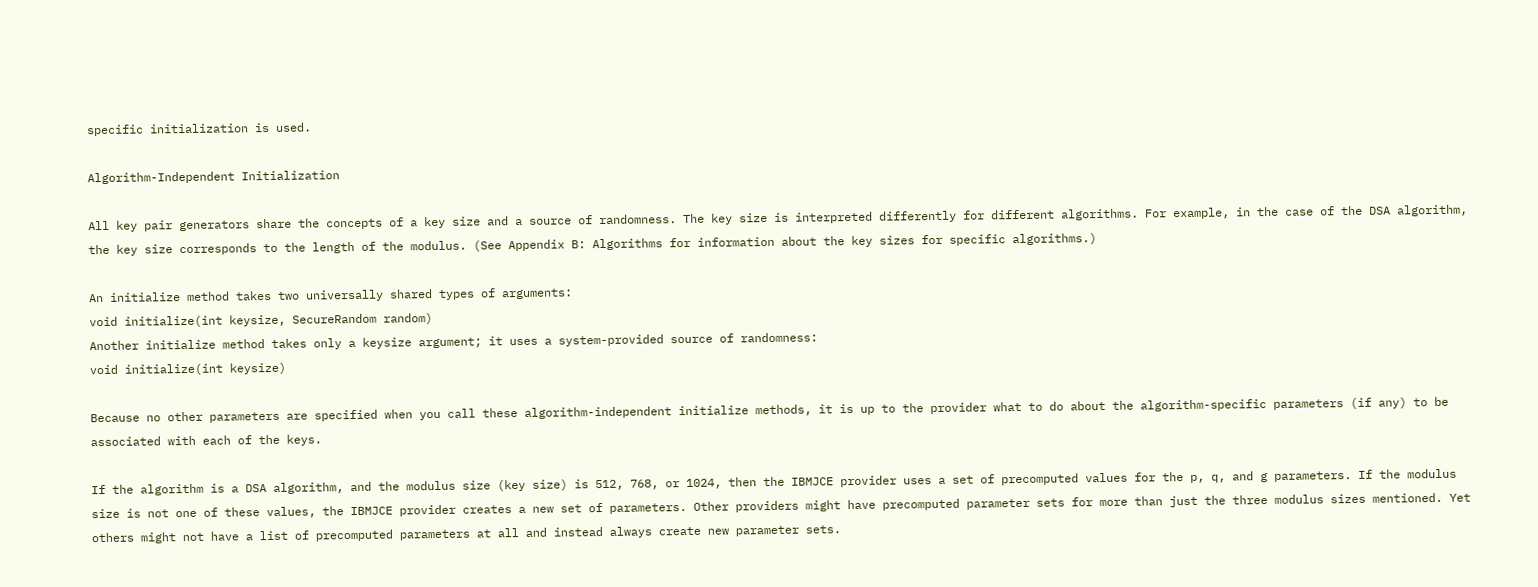specific initialization is used.

Algorithm-Independent Initialization

All key pair generators share the concepts of a key size and a source of randomness. The key size is interpreted differently for different algorithms. For example, in the case of the DSA algorithm, the key size corresponds to the length of the modulus. (See Appendix B: Algorithms for information about the key sizes for specific algorithms.)

An initialize method takes two universally shared types of arguments:
void initialize(int keysize, SecureRandom random)
Another initialize method takes only a keysize argument; it uses a system-provided source of randomness:
void initialize(int keysize)

Because no other parameters are specified when you call these algorithm-independent initialize methods, it is up to the provider what to do about the algorithm-specific parameters (if any) to be associated with each of the keys.

If the algorithm is a DSA algorithm, and the modulus size (key size) is 512, 768, or 1024, then the IBMJCE provider uses a set of precomputed values for the p, q, and g parameters. If the modulus size is not one of these values, the IBMJCE provider creates a new set of parameters. Other providers might have precomputed parameter sets for more than just the three modulus sizes mentioned. Yet others might not have a list of precomputed parameters at all and instead always create new parameter sets.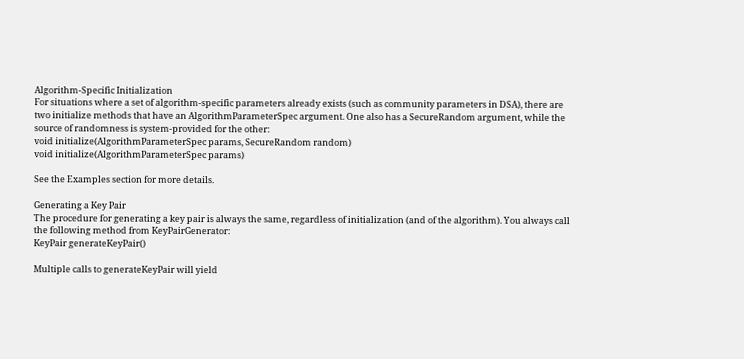Algorithm-Specific Initialization
For situations where a set of algorithm-specific parameters already exists (such as community parameters in DSA), there are two initialize methods that have an AlgorithmParameterSpec argument. One also has a SecureRandom argument, while the source of randomness is system-provided for the other:
void initialize(AlgorithmParameterSpec params, SecureRandom random)
void initialize(AlgorithmParameterSpec params)

See the Examples section for more details.

Generating a Key Pair
The procedure for generating a key pair is always the same, regardless of initialization (and of the algorithm). You always call the following method from KeyPairGenerator:
KeyPair generateKeyPair()

Multiple calls to generateKeyPair will yield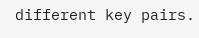different key pairs.